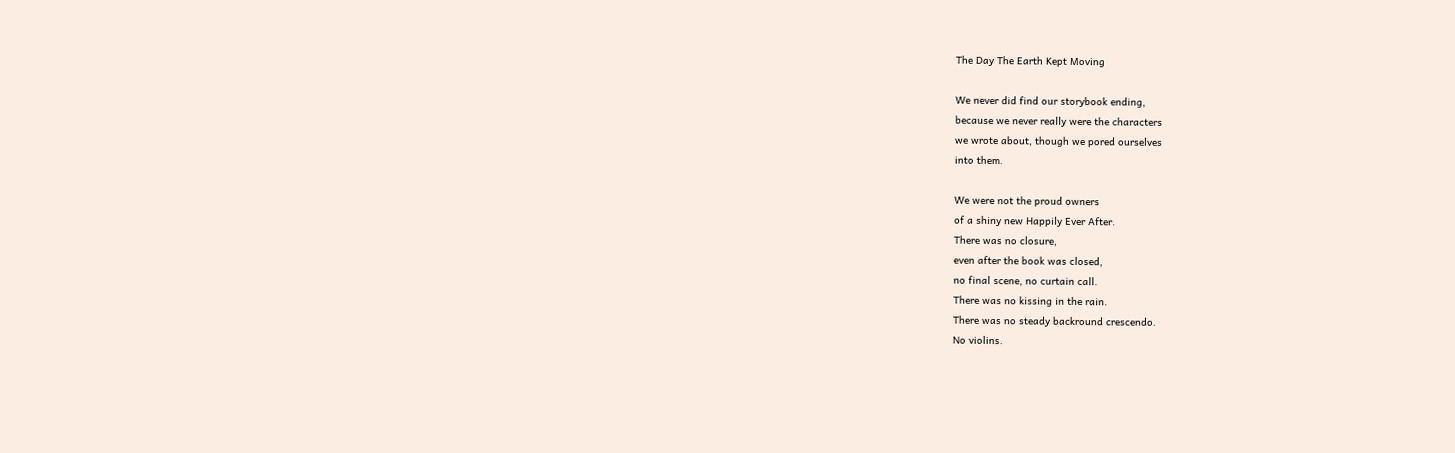The Day The Earth Kept Moving

We never did find our storybook ending,
because we never really were the characters
we wrote about, though we pored ourselves
into them.

We were not the proud owners
of a shiny new Happily Ever After.
There was no closure,
even after the book was closed,
no final scene, no curtain call.
There was no kissing in the rain.
There was no steady backround crescendo.
No violins.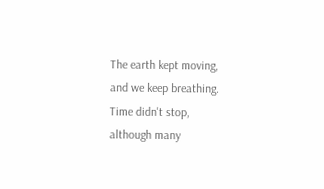The earth kept moving,
and we keep breathing.
Time didn't stop,
although many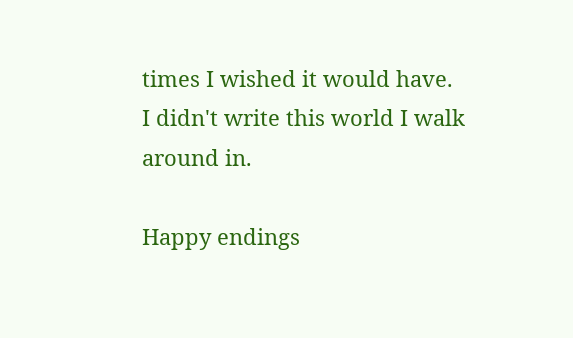times I wished it would have.
I didn't write this world I walk around in.

Happy endings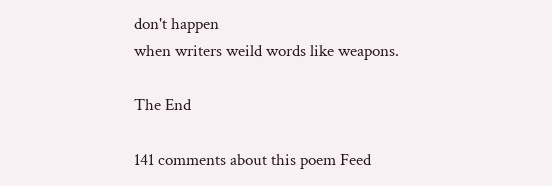don't happen
when writers weild words like weapons.

The End

141 comments about this poem Feed